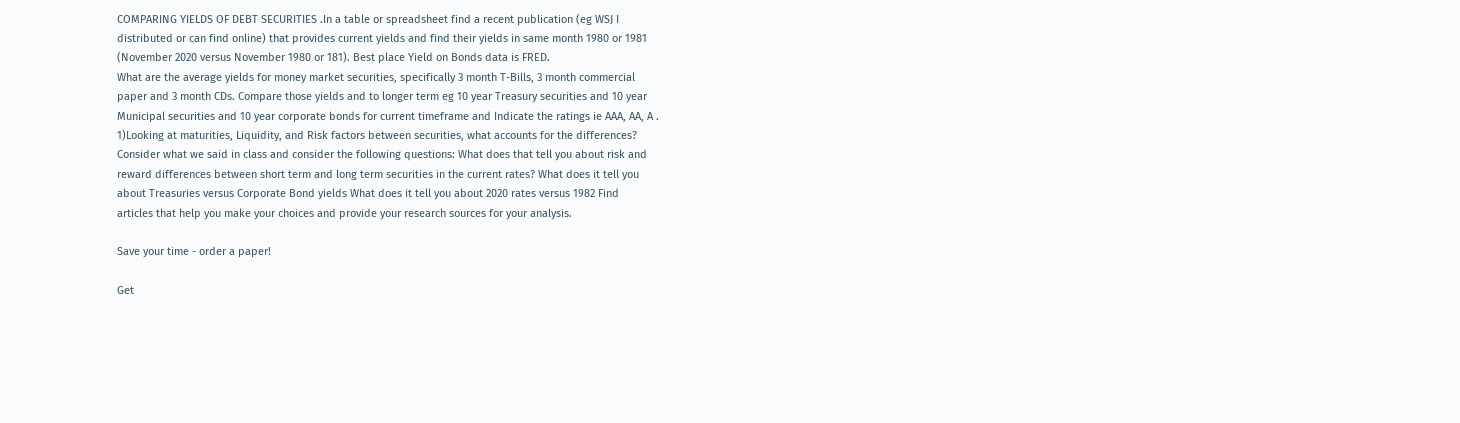COMPARING YIELDS OF DEBT SECURITIES .In a table or spreadsheet find a recent publication (eg WSJ I
distributed or can find online) that provides current yields and find their yields in same month 1980 or 1981
(November 2020 versus November 1980 or 181). Best place Yield on Bonds data is FRED.
What are the average yields for money market securities, specifically 3 month T-Bills, 3 month commercial
paper and 3 month CDs. Compare those yields and to longer term eg 10 year Treasury securities and 10 year
Municipal securities and 10 year corporate bonds for current timeframe and Indicate the ratings ie AAA, AA, A .
1)Looking at maturities, Liquidity, and Risk factors between securities, what accounts for the differences?
Consider what we said in class and consider the following questions: What does that tell you about risk and
reward differences between short term and long term securities in the current rates? What does it tell you
about Treasuries versus Corporate Bond yields What does it tell you about 2020 rates versus 1982 Find
articles that help you make your choices and provide your research sources for your analysis.

Save your time - order a paper!

Get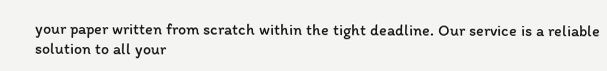your paper written from scratch within the tight deadline. Our service is a reliable solution to all your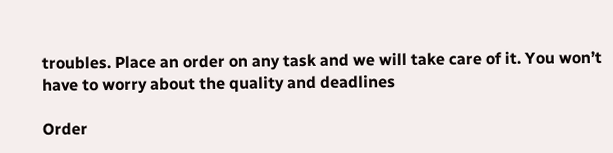troubles. Place an order on any task and we will take care of it. You won’t have to worry about the quality and deadlines

Order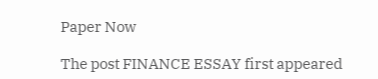Paper Now

The post FINANCE ESSAY first appeared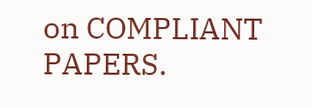on COMPLIANT PAPERS.